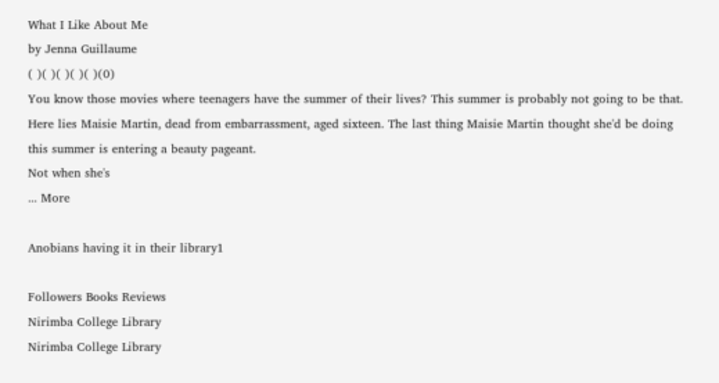What I Like About Me
by Jenna Guillaume
( )( )( )( )( )(0)
You know those movies where teenagers have the summer of their lives? This summer is probably not going to be that.
Here lies Maisie Martin, dead from embarrassment, aged sixteen. The last thing Maisie Martin thought she'd be doing this summer is entering a beauty pageant.
Not when she's
... More

Anobians having it in their library1

Followers Books Reviews
Nirimba College Library
Nirimba College Library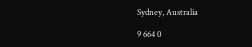Sydney, Australia

9 664 0